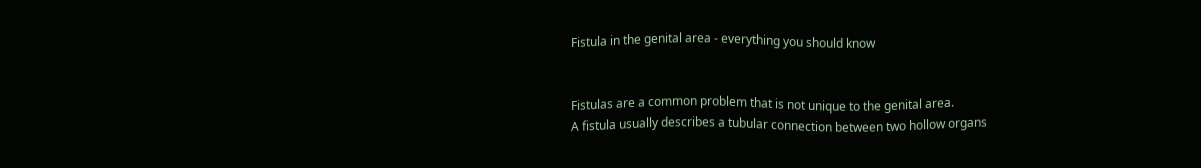Fistula in the genital area - everything you should know


Fistulas are a common problem that is not unique to the genital area.
A fistula usually describes a tubular connection between two hollow organs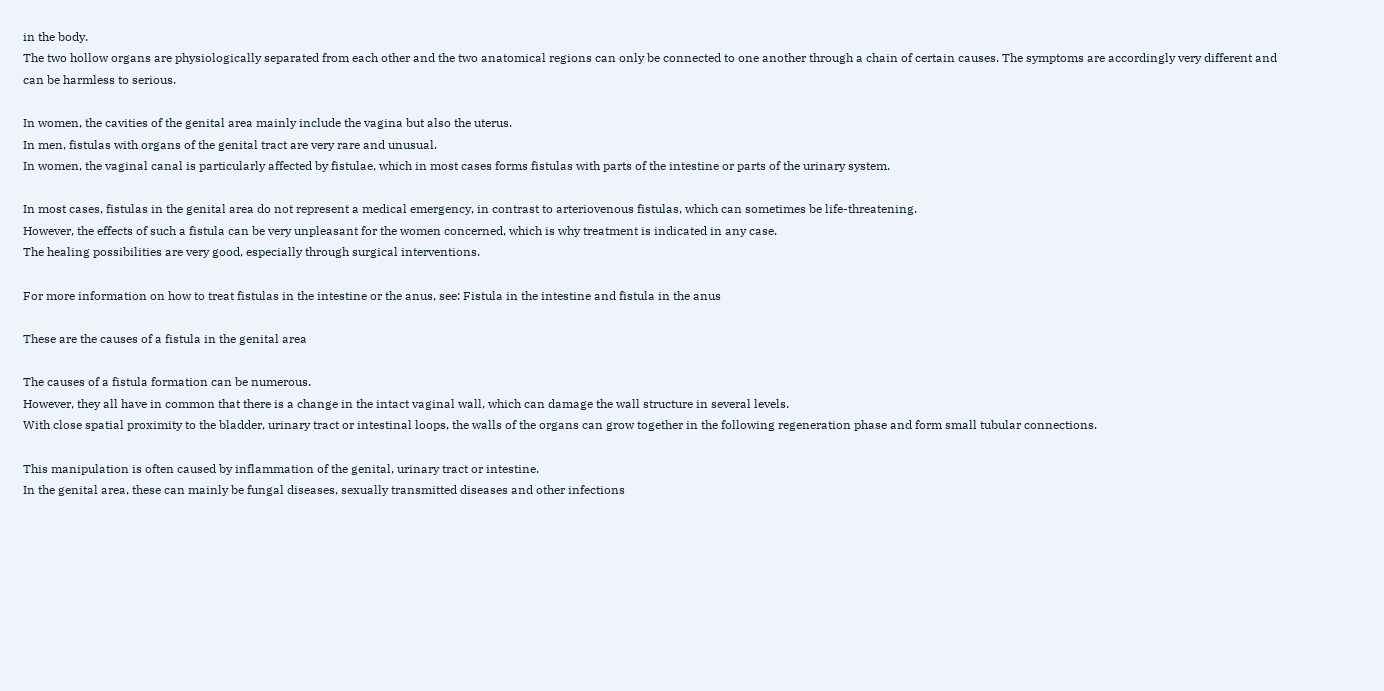in the body.
The two hollow organs are physiologically separated from each other and the two anatomical regions can only be connected to one another through a chain of certain causes. The symptoms are accordingly very different and can be harmless to serious.

In women, the cavities of the genital area mainly include the vagina but also the uterus.
In men, fistulas with organs of the genital tract are very rare and unusual.
In women, the vaginal canal is particularly affected by fistulae, which in most cases forms fistulas with parts of the intestine or parts of the urinary system.

In most cases, fistulas in the genital area do not represent a medical emergency, in contrast to arteriovenous fistulas, which can sometimes be life-threatening.
However, the effects of such a fistula can be very unpleasant for the women concerned, which is why treatment is indicated in any case.
The healing possibilities are very good, especially through surgical interventions.

For more information on how to treat fistulas in the intestine or the anus, see: Fistula in the intestine and fistula in the anus

These are the causes of a fistula in the genital area

The causes of a fistula formation can be numerous.
However, they all have in common that there is a change in the intact vaginal wall, which can damage the wall structure in several levels.
With close spatial proximity to the bladder, urinary tract or intestinal loops, the walls of the organs can grow together in the following regeneration phase and form small tubular connections.

This manipulation is often caused by inflammation of the genital, urinary tract or intestine.
In the genital area, these can mainly be fungal diseases, sexually transmitted diseases and other infections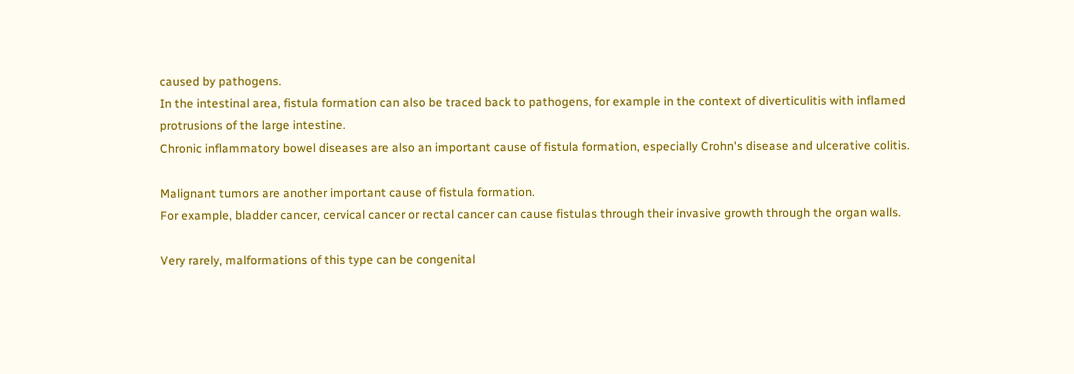caused by pathogens.
In the intestinal area, fistula formation can also be traced back to pathogens, for example in the context of diverticulitis with inflamed protrusions of the large intestine.
Chronic inflammatory bowel diseases are also an important cause of fistula formation, especially Crohn's disease and ulcerative colitis.

Malignant tumors are another important cause of fistula formation.
For example, bladder cancer, cervical cancer or rectal cancer can cause fistulas through their invasive growth through the organ walls.

Very rarely, malformations of this type can be congenital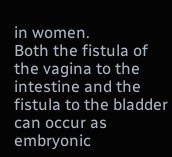in women.
Both the fistula of the vagina to the intestine and the fistula to the bladder can occur as embryonic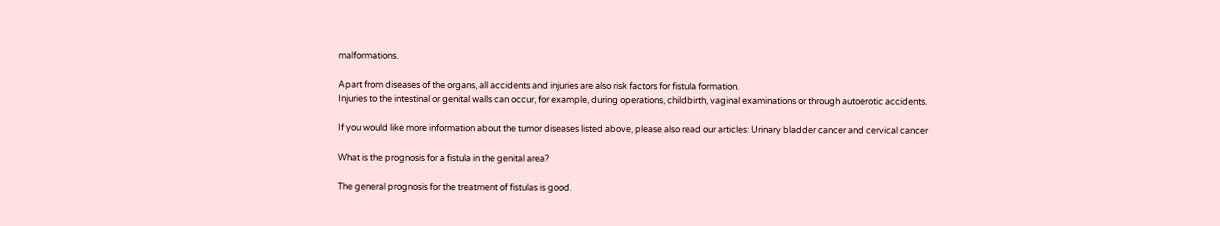malformations.

Apart from diseases of the organs, all accidents and injuries are also risk factors for fistula formation.
Injuries to the intestinal or genital walls can occur, for example, during operations, childbirth, vaginal examinations or through autoerotic accidents.

If you would like more information about the tumor diseases listed above, please also read our articles: Urinary bladder cancer and cervical cancer

What is the prognosis for a fistula in the genital area?

The general prognosis for the treatment of fistulas is good.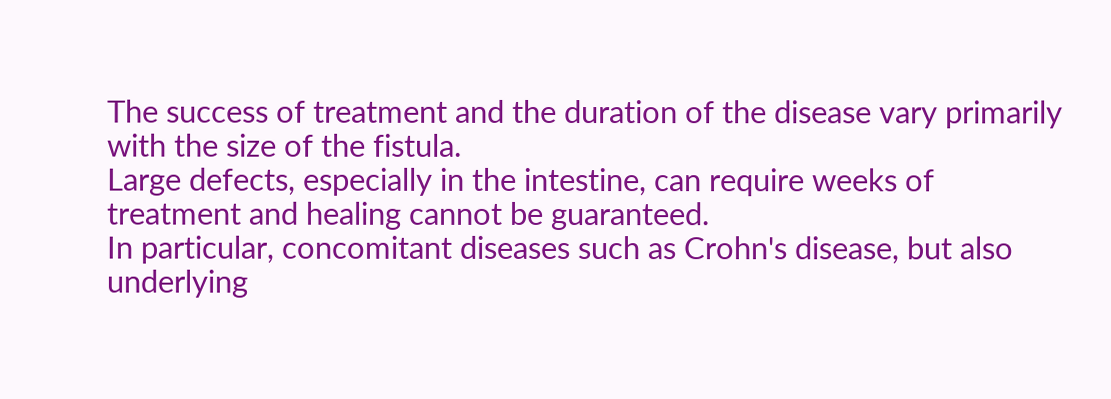The success of treatment and the duration of the disease vary primarily with the size of the fistula.
Large defects, especially in the intestine, can require weeks of treatment and healing cannot be guaranteed.
In particular, concomitant diseases such as Crohn's disease, but also underlying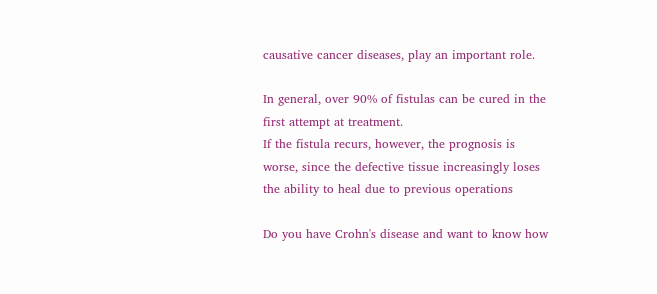causative cancer diseases, play an important role.

In general, over 90% of fistulas can be cured in the first attempt at treatment.
If the fistula recurs, however, the prognosis is worse, since the defective tissue increasingly loses the ability to heal due to previous operations

Do you have Crohn's disease and want to know how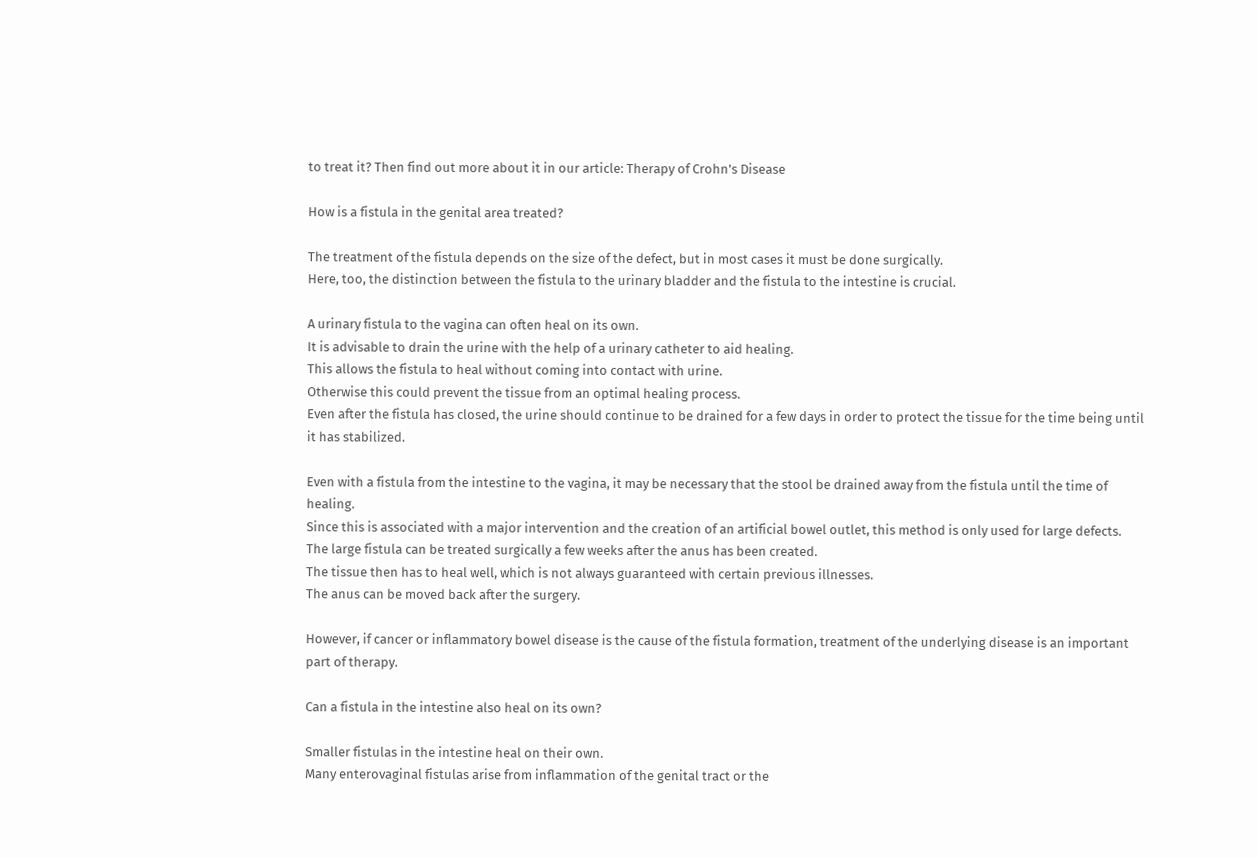to treat it? Then find out more about it in our article: Therapy of Crohn's Disease

How is a fistula in the genital area treated?

The treatment of the fistula depends on the size of the defect, but in most cases it must be done surgically.
Here, too, the distinction between the fistula to the urinary bladder and the fistula to the intestine is crucial.

A urinary fistula to the vagina can often heal on its own.
It is advisable to drain the urine with the help of a urinary catheter to aid healing.
This allows the fistula to heal without coming into contact with urine.
Otherwise this could prevent the tissue from an optimal healing process.
Even after the fistula has closed, the urine should continue to be drained for a few days in order to protect the tissue for the time being until it has stabilized.

Even with a fistula from the intestine to the vagina, it may be necessary that the stool be drained away from the fistula until the time of healing.
Since this is associated with a major intervention and the creation of an artificial bowel outlet, this method is only used for large defects.
The large fistula can be treated surgically a few weeks after the anus has been created.
The tissue then has to heal well, which is not always guaranteed with certain previous illnesses.
The anus can be moved back after the surgery.

However, if cancer or inflammatory bowel disease is the cause of the fistula formation, treatment of the underlying disease is an important part of therapy.

Can a fistula in the intestine also heal on its own?

Smaller fistulas in the intestine heal on their own.
Many enterovaginal fistulas arise from inflammation of the genital tract or the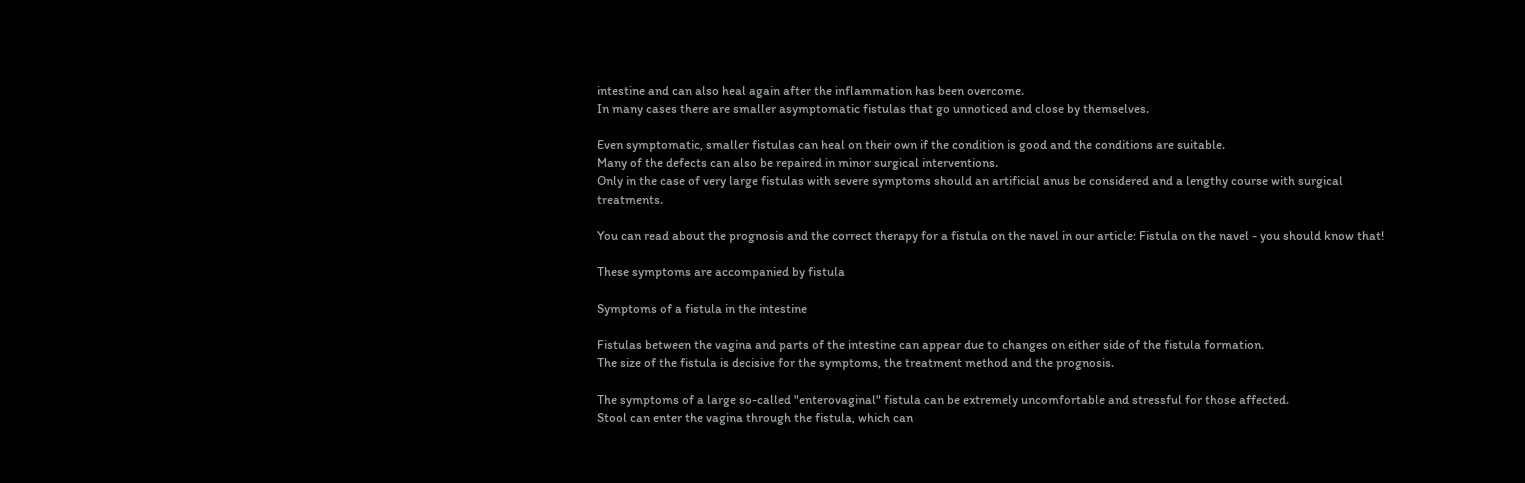intestine and can also heal again after the inflammation has been overcome.
In many cases there are smaller asymptomatic fistulas that go unnoticed and close by themselves.

Even symptomatic, smaller fistulas can heal on their own if the condition is good and the conditions are suitable.
Many of the defects can also be repaired in minor surgical interventions.
Only in the case of very large fistulas with severe symptoms should an artificial anus be considered and a lengthy course with surgical treatments.

You can read about the prognosis and the correct therapy for a fistula on the navel in our article: Fistula on the navel - you should know that!

These symptoms are accompanied by fistula

Symptoms of a fistula in the intestine

Fistulas between the vagina and parts of the intestine can appear due to changes on either side of the fistula formation.
The size of the fistula is decisive for the symptoms, the treatment method and the prognosis.

The symptoms of a large so-called "enterovaginal" fistula can be extremely uncomfortable and stressful for those affected.
Stool can enter the vagina through the fistula, which can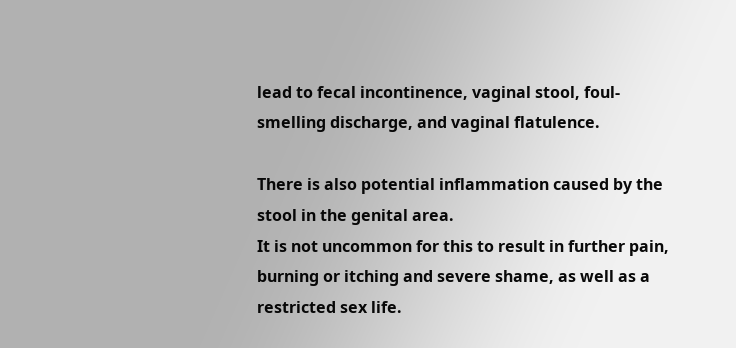lead to fecal incontinence, vaginal stool, foul-smelling discharge, and vaginal flatulence.

There is also potential inflammation caused by the stool in the genital area.
It is not uncommon for this to result in further pain, burning or itching and severe shame, as well as a restricted sex life.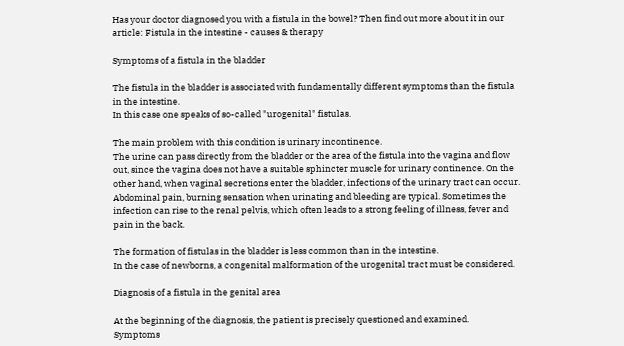Has your doctor diagnosed you with a fistula in the bowel? Then find out more about it in our article: Fistula in the intestine - causes & therapy

Symptoms of a fistula in the bladder

The fistula in the bladder is associated with fundamentally different symptoms than the fistula in the intestine.
In this case one speaks of so-called "urogenital" fistulas.

The main problem with this condition is urinary incontinence.
The urine can pass directly from the bladder or the area of the fistula into the vagina and flow out, since the vagina does not have a suitable sphincter muscle for urinary continence. On the other hand, when vaginal secretions enter the bladder, infections of the urinary tract can occur.
Abdominal pain, burning sensation when urinating and bleeding are typical. Sometimes the infection can rise to the renal pelvis, which often leads to a strong feeling of illness, fever and pain in the back.

The formation of fistulas in the bladder is less common than in the intestine.
In the case of newborns, a congenital malformation of the urogenital tract must be considered.

Diagnosis of a fistula in the genital area

At the beginning of the diagnosis, the patient is precisely questioned and examined.
Symptoms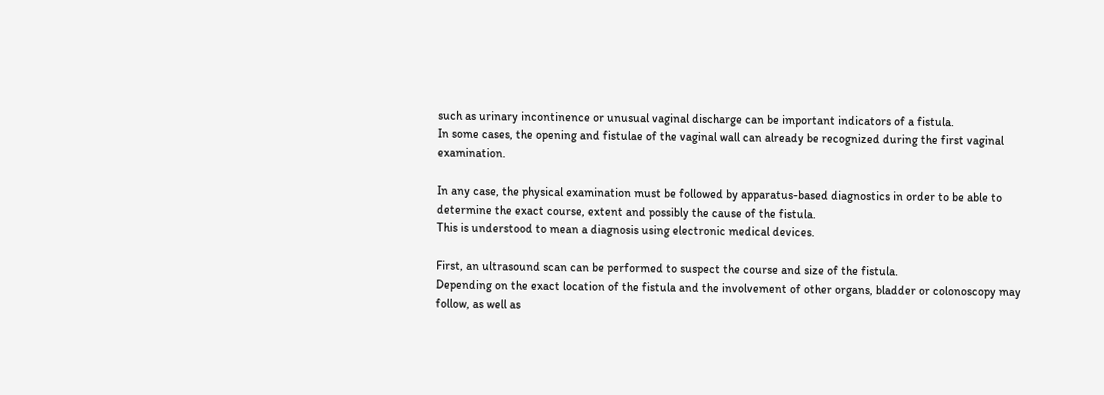such as urinary incontinence or unusual vaginal discharge can be important indicators of a fistula.
In some cases, the opening and fistulae of the vaginal wall can already be recognized during the first vaginal examination.

In any case, the physical examination must be followed by apparatus-based diagnostics in order to be able to determine the exact course, extent and possibly the cause of the fistula.
This is understood to mean a diagnosis using electronic medical devices.

First, an ultrasound scan can be performed to suspect the course and size of the fistula.
Depending on the exact location of the fistula and the involvement of other organs, bladder or colonoscopy may follow, as well as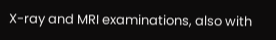X-ray and MRI examinations, also with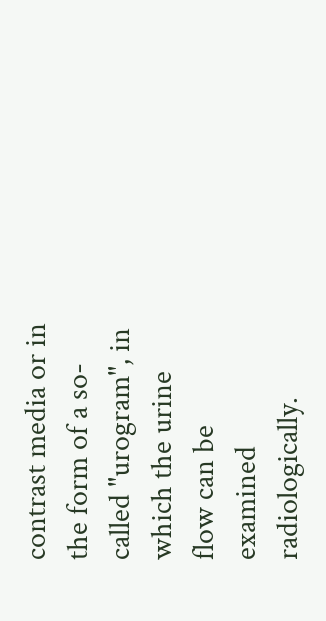contrast media or in the form of a so-called "urogram", in which the urine flow can be examined radiologically.